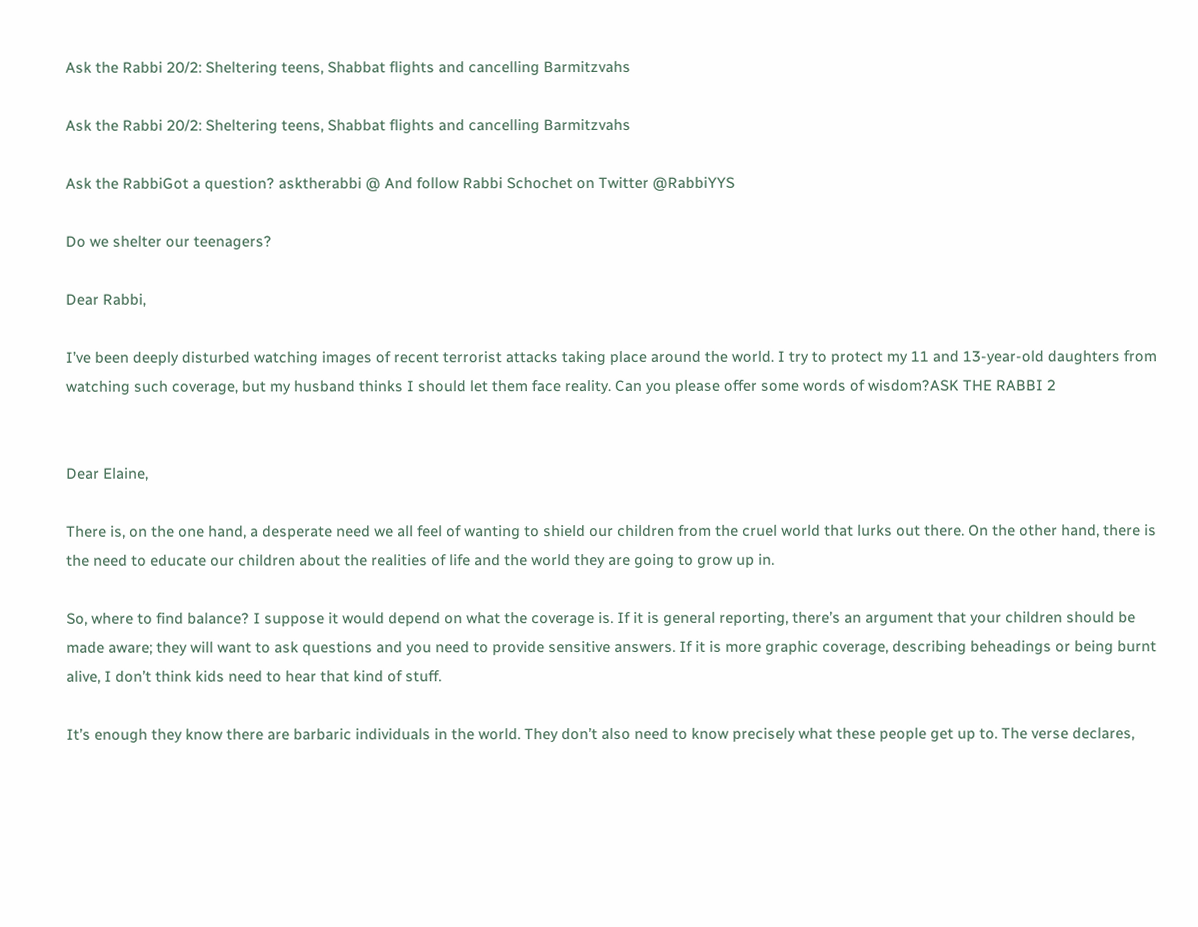Ask the Rabbi 20/2: Sheltering teens, Shabbat flights and cancelling Barmitzvahs

Ask the Rabbi 20/2: Sheltering teens, Shabbat flights and cancelling Barmitzvahs

Ask the RabbiGot a question? asktherabbi @ And follow Rabbi Schochet on Twitter @RabbiYYS

Do we shelter our teenagers?

Dear Rabbi,

I’ve been deeply disturbed watching images of recent terrorist attacks taking place around the world. I try to protect my 11 and 13-year-old daughters from watching such coverage, but my husband thinks I should let them face reality. Can you please offer some words of wisdom?ASK THE RABBI 2


Dear Elaine,

There is, on the one hand, a desperate need we all feel of wanting to shield our children from the cruel world that lurks out there. On the other hand, there is the need to educate our children about the realities of life and the world they are going to grow up in.

So, where to find balance? I suppose it would depend on what the coverage is. If it is general reporting, there’s an argument that your children should be made aware; they will want to ask questions and you need to provide sensitive answers. If it is more graphic coverage, describing beheadings or being burnt alive, I don’t think kids need to hear that kind of stuff.

It’s enough they know there are barbaric individuals in the world. They don’t also need to know precisely what these people get up to. The verse declares,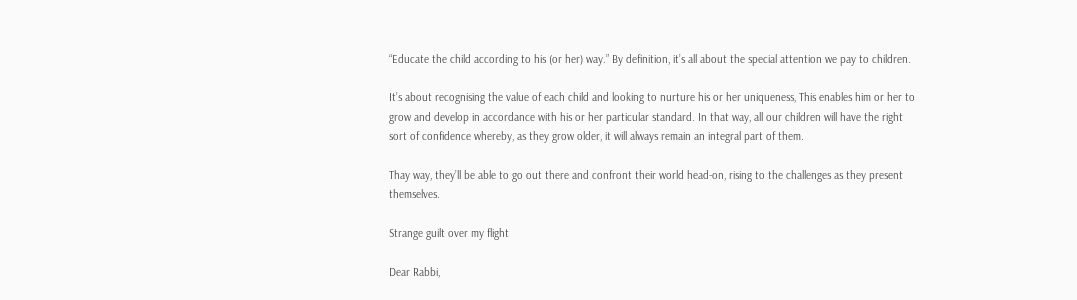“Educate the child according to his (or her) way.” By definition, it’s all about the special attention we pay to children.

It’s about recognising the value of each child and looking to nurture his or her uniqueness, This enables him or her to grow and develop in accordance with his or her particular standard. In that way, all our children will have the right sort of confidence whereby, as they grow older, it will always remain an integral part of them.

Thay way, they’ll be able to go out there and confront their world head-on, rising to the challenges as they present themselves.

Strange guilt over my flight

Dear Rabbi,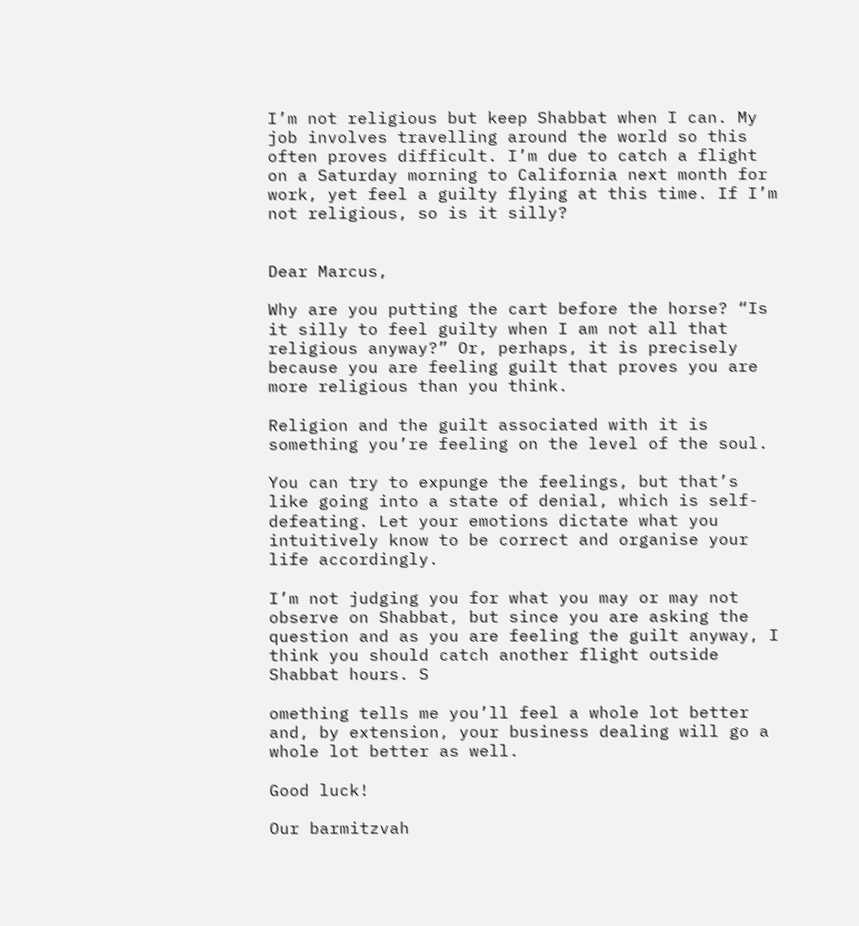I’m not religious but keep Shabbat when I can. My job involves travelling around the world so this often proves difficult. I’m due to catch a flight on a Saturday morning to California next month for work, yet feel a guilty flying at this time. If I’m not religious, so is it silly?


Dear Marcus,

Why are you putting the cart before the horse? “Is it silly to feel guilty when I am not all that religious anyway?” Or, perhaps, it is precisely because you are feeling guilt that proves you are more religious than you think.

Religion and the guilt associated with it is something you’re feeling on the level of the soul.

You can try to expunge the feelings, but that’s like going into a state of denial, which is self-defeating. Let your emotions dictate what you intuitively know to be correct and organise your life accordingly.

I’m not judging you for what you may or may not observe on Shabbat, but since you are asking the question and as you are feeling the guilt anyway, I think you should catch another flight outside Shabbat hours. S

omething tells me you’ll feel a whole lot better and, by extension, your business dealing will go a whole lot better as well.

Good luck!

Our barmitzvah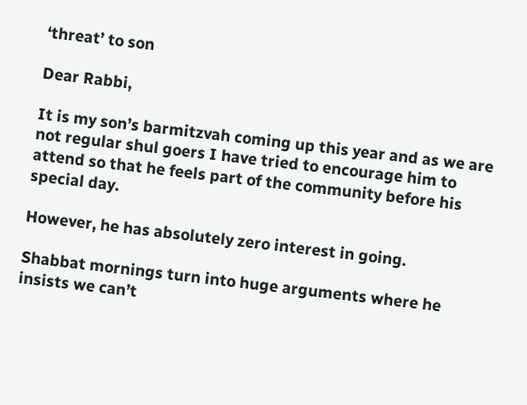‘threat’ to son

Dear Rabbi,

It is my son’s barmitzvah coming up this year and as we are not regular shul goers I have tried to encourage him to attend so that he feels part of the community before his special day.

However, he has absolutely zero interest in going.

Shabbat mornings turn into huge arguments where he insists we can’t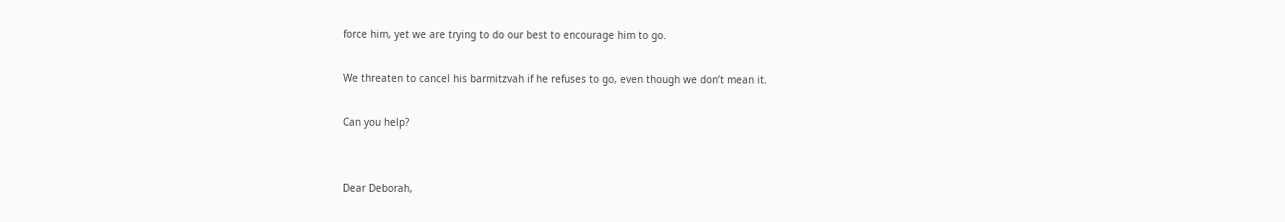force him, yet we are trying to do our best to encourage him to go.

We threaten to cancel his barmitzvah if he refuses to go, even though we don’t mean it.

Can you help?


Dear Deborah,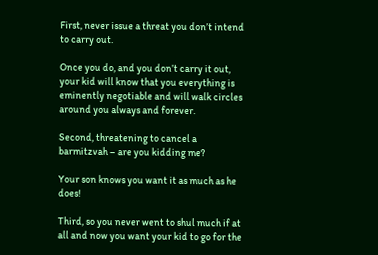First, never issue a threat you don’t intend to carry out.

Once you do, and you don’t carry it out, your kid will know that you everything is eminently negotiable and will walk circles around you always and forever.

Second, threatening to cancel a barmitzvah – are you kidding me?

Your son knows you want it as much as he does!

Third, so you never went to shul much if at all and now you want your kid to go for the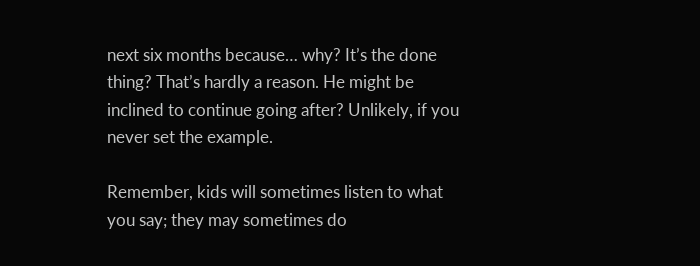next six months because… why? It’s the done thing? That’s hardly a reason. He might be inclined to continue going after? Unlikely, if you never set the example.

Remember, kids will sometimes listen to what you say; they may sometimes do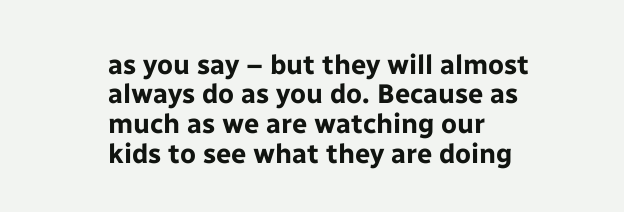as you say – but they will almost always do as you do. Because as much as we are watching our kids to see what they are doing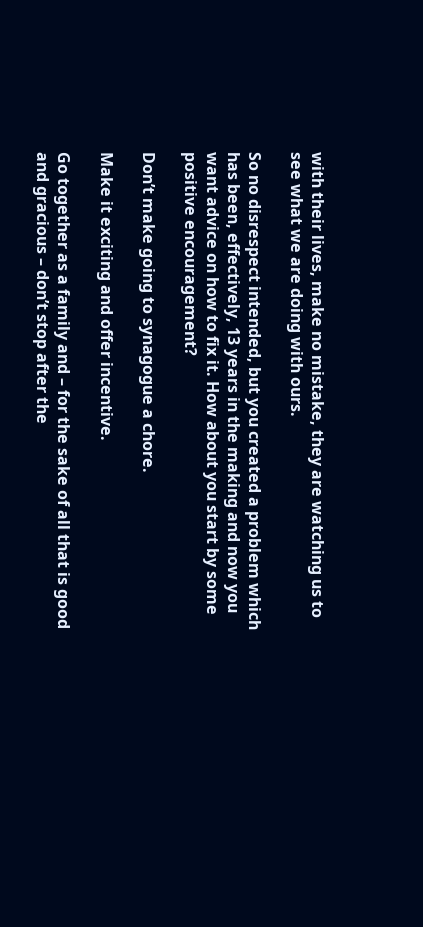with their lives, make no mistake, they are watching us to see what we are doing with ours.

So no disrespect intended, but you created a problem which has been, effectively, 13 years in the making and now you want advice on how to fix it. How about you start by some positive encouragement?

Don’t make going to synagogue a chore.

Make it exciting and offer incentive.

Go together as a family and – for the sake of all that is good and gracious – don’t stop after the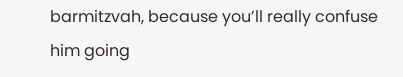barmitzvah, because you’ll really confuse him going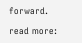forward.

read more: